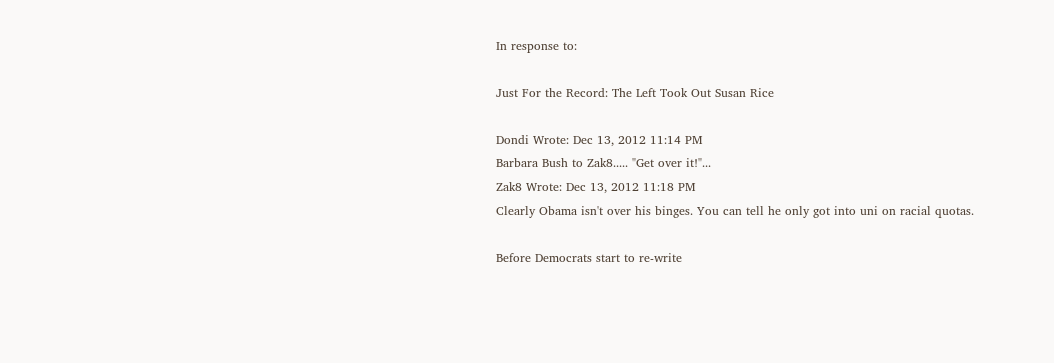In response to:

Just For the Record: The Left Took Out Susan Rice

Dondi Wrote: Dec 13, 2012 11:14 PM
Barbara Bush to Zak8..... "Get over it!"...
Zak8 Wrote: Dec 13, 2012 11:18 PM
Clearly Obama isn't over his binges. You can tell he only got into uni on racial quotas.

Before Democrats start to re-write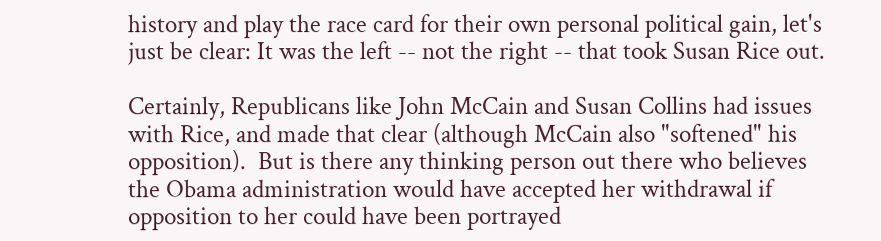history and play the race card for their own personal political gain, let's just be clear: It was the left -- not the right -- that took Susan Rice out.

Certainly, Republicans like John McCain and Susan Collins had issues with Rice, and made that clear (although McCain also "softened" his opposition).  But is there any thinking person out there who believes the Obama administration would have accepted her withdrawal if opposition to her could have been portrayed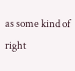as some kind of right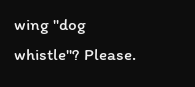wing "dog whistle"? Please.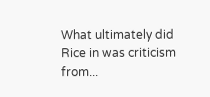What ultimately did Rice in was criticism from...